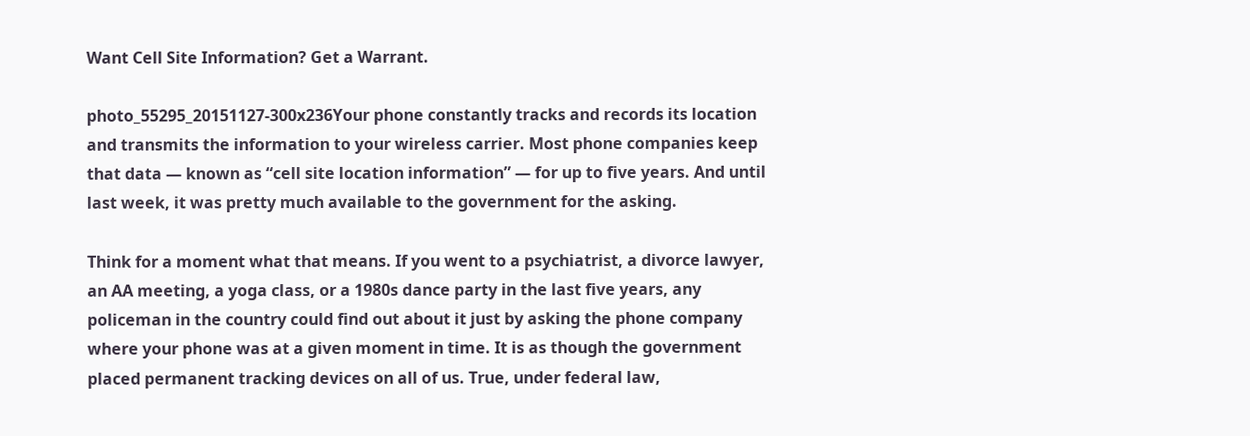Want Cell Site Information? Get a Warrant.

photo_55295_20151127-300x236Your phone constantly tracks and records its location and transmits the information to your wireless carrier. Most phone companies keep that data — known as “cell site location information” — for up to five years. And until last week, it was pretty much available to the government for the asking.

Think for a moment what that means. If you went to a psychiatrist, a divorce lawyer, an AA meeting, a yoga class, or a 1980s dance party in the last five years, any policeman in the country could find out about it just by asking the phone company where your phone was at a given moment in time. It is as though the government placed permanent tracking devices on all of us. True, under federal law,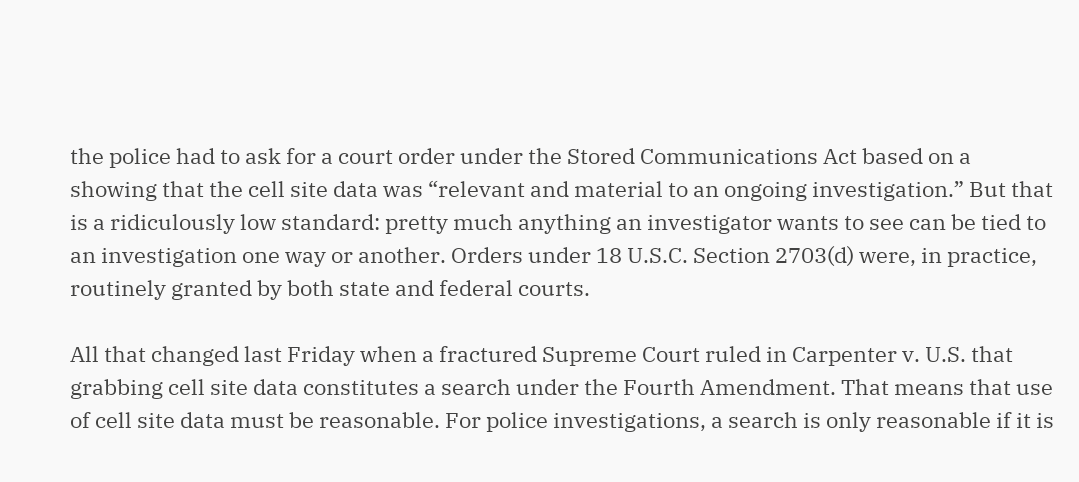the police had to ask for a court order under the Stored Communications Act based on a showing that the cell site data was “relevant and material to an ongoing investigation.” But that is a ridiculously low standard: pretty much anything an investigator wants to see can be tied to an investigation one way or another. Orders under 18 U.S.C. Section 2703(d) were, in practice, routinely granted by both state and federal courts.

All that changed last Friday when a fractured Supreme Court ruled in Carpenter v. U.S. that grabbing cell site data constitutes a search under the Fourth Amendment. That means that use of cell site data must be reasonable. For police investigations, a search is only reasonable if it is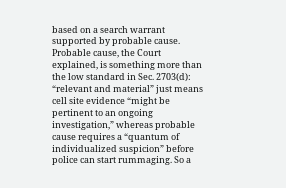based on a search warrant supported by probable cause. Probable cause, the Court explained, is something more than the low standard in Sec. 2703(d): “relevant and material” just means cell site evidence “might be pertinent to an ongoing investigation,” whereas probable cause requires a “quantum of individualized suspicion” before police can start rummaging. So a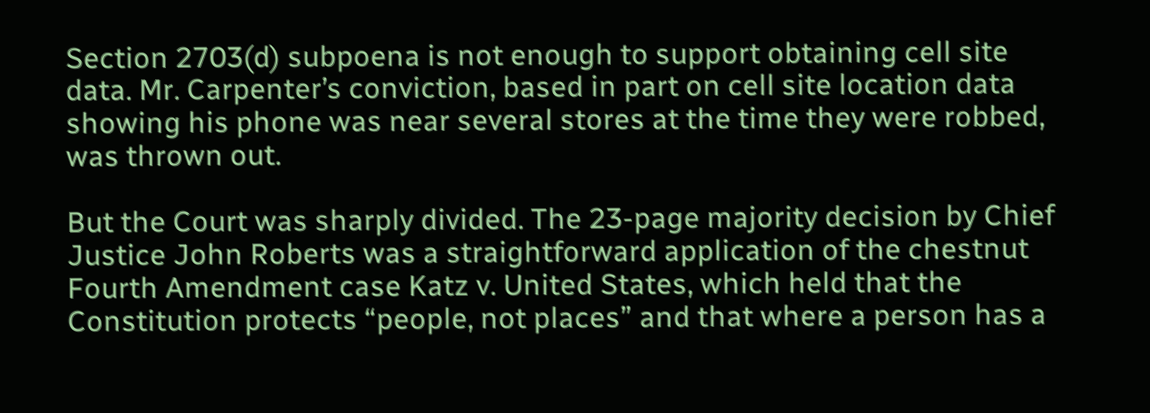Section 2703(d) subpoena is not enough to support obtaining cell site data. Mr. Carpenter’s conviction, based in part on cell site location data showing his phone was near several stores at the time they were robbed, was thrown out.

But the Court was sharply divided. The 23-page majority decision by Chief Justice John Roberts was a straightforward application of the chestnut Fourth Amendment case Katz v. United States, which held that the Constitution protects “people, not places” and that where a person has a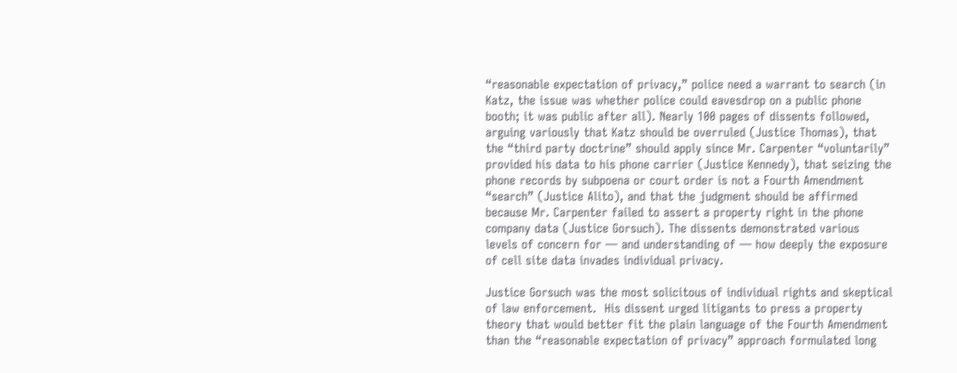“reasonable expectation of privacy,” police need a warrant to search (in Katz, the issue was whether police could eavesdrop on a public phone booth; it was public after all). Nearly 100 pages of dissents followed, arguing variously that Katz should be overruled (Justice Thomas), that the “third party doctrine” should apply since Mr. Carpenter “voluntarily” provided his data to his phone carrier (Justice Kennedy), that seizing the phone records by subpoena or court order is not a Fourth Amendment “search” (Justice Alito), and that the judgment should be affirmed because Mr. Carpenter failed to assert a property right in the phone company data (Justice Gorsuch). The dissents demonstrated various levels of concern for — and understanding of — how deeply the exposure of cell site data invades individual privacy.

Justice Gorsuch was the most solicitous of individual rights and skeptical of law enforcement.  His dissent urged litigants to press a property theory that would better fit the plain language of the Fourth Amendment than the “reasonable expectation of privacy” approach formulated long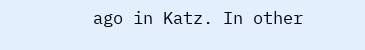ago in Katz. In other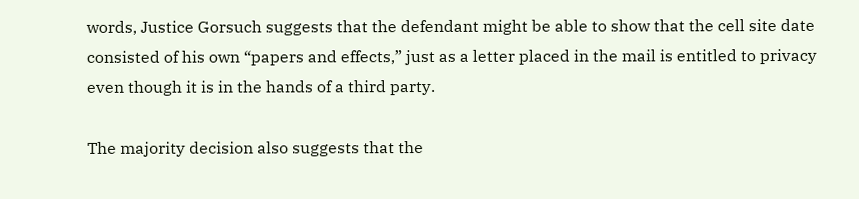words, Justice Gorsuch suggests that the defendant might be able to show that the cell site date consisted of his own “papers and effects,” just as a letter placed in the mail is entitled to privacy even though it is in the hands of a third party.

The majority decision also suggests that the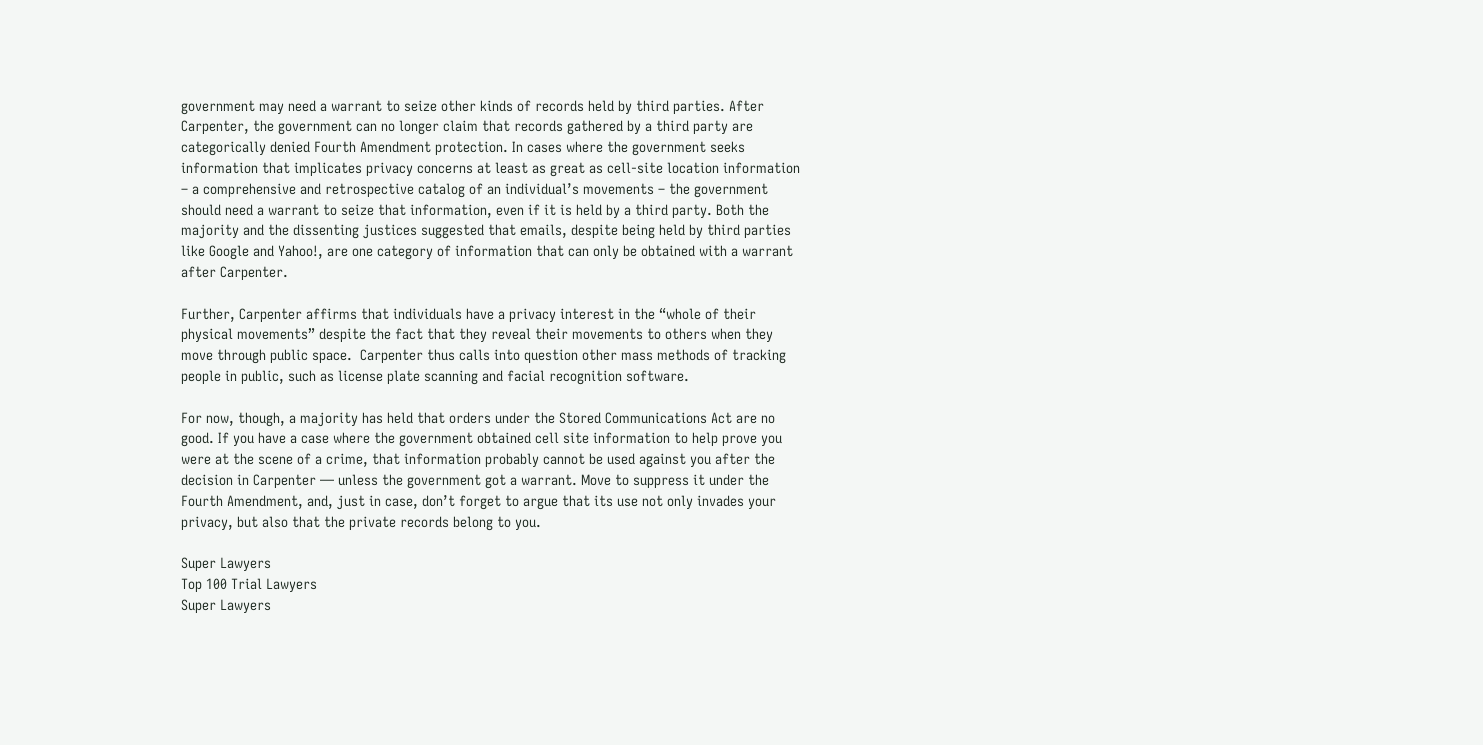government may need a warrant to seize other kinds of records held by third parties. After Carpenter, the government can no longer claim that records gathered by a third party are categorically denied Fourth Amendment protection. In cases where the government seeks information that implicates privacy concerns at least as great as cell-site location information – a comprehensive and retrospective catalog of an individual’s movements – the government should need a warrant to seize that information, even if it is held by a third party. Both the majority and the dissenting justices suggested that emails, despite being held by third parties like Google and Yahoo!, are one category of information that can only be obtained with a warrant after Carpenter.

Further, Carpenter affirms that individuals have a privacy interest in the “whole of their physical movements” despite the fact that they reveal their movements to others when they move through public space.  Carpenter thus calls into question other mass methods of tracking people in public, such as license plate scanning and facial recognition software.

For now, though, a majority has held that orders under the Stored Communications Act are no good. If you have a case where the government obtained cell site information to help prove you were at the scene of a crime, that information probably cannot be used against you after the decision in Carpenter — unless the government got a warrant. Move to suppress it under the Fourth Amendment, and, just in case, don’t forget to argue that its use not only invades your privacy, but also that the private records belong to you.

Super Lawyers
Top 100 Trial Lawyers
Super Lawyers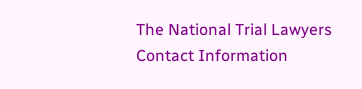The National Trial Lawyers
Contact Information